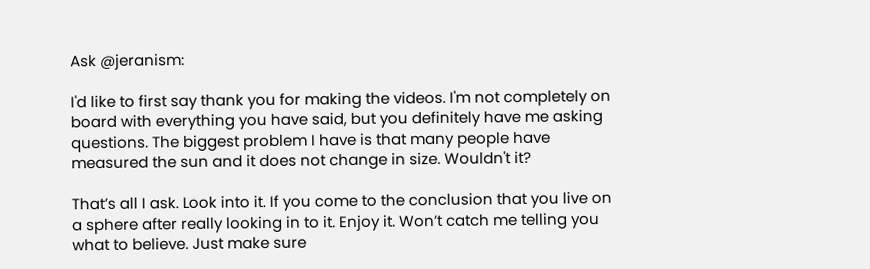Ask @jeranism:

I'd like to first say thank you for making the videos. I'm not completely on board with everything you have said, but you definitely have me asking questions. The biggest problem I have is that many people have measured the sun and it does not change in size. Wouldn't it?

That’s all I ask. Look into it. If you come to the conclusion that you live on a sphere after really looking in to it. Enjoy it. Won’t catch me telling you what to believe. Just make sure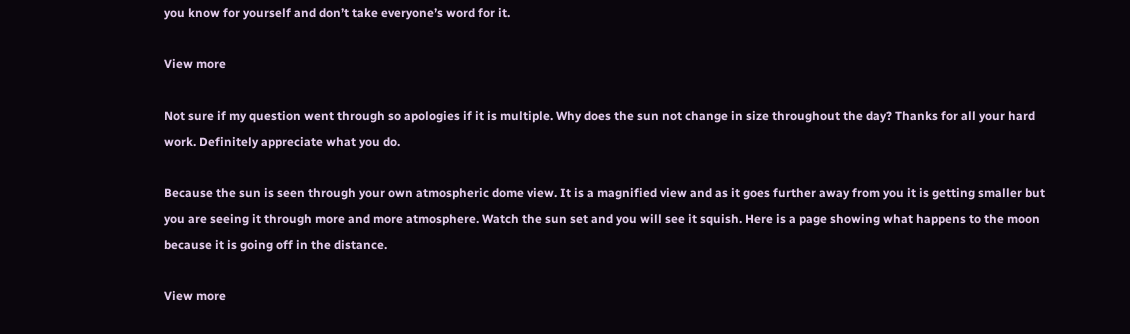you know for yourself and don’t take everyone’s word for it.

View more

Not sure if my question went through so apologies if it is multiple. Why does the sun not change in size throughout the day? Thanks for all your hard work. Definitely appreciate what you do.

Because the sun is seen through your own atmospheric dome view. It is a magnified view and as it goes further away from you it is getting smaller but you are seeing it through more and more atmosphere. Watch the sun set and you will see it squish. Here is a page showing what happens to the moon because it is going off in the distance.

View more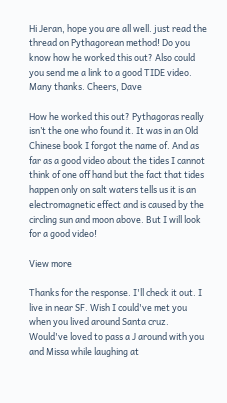Hi Jeran, hope you are all well. just read the thread on Pythagorean method! Do you know how he worked this out? Also could you send me a link to a good TIDE video. Many thanks. Cheers, Dave

How he worked this out? Pythagoras really isn’t the one who found it. It was in an Old Chinese book I forgot the name of. And as far as a good video about the tides I cannot think of one off hand but the fact that tides happen only on salt waters tells us it is an electromagnetic effect and is caused by the circling sun and moon above. But I will look for a good video!

View more

Thanks for the response. I'll check it out. I live in near SF. Wish I could've met you when you lived around Santa cruz. Would've loved to pass a J around with you and Missa while laughing at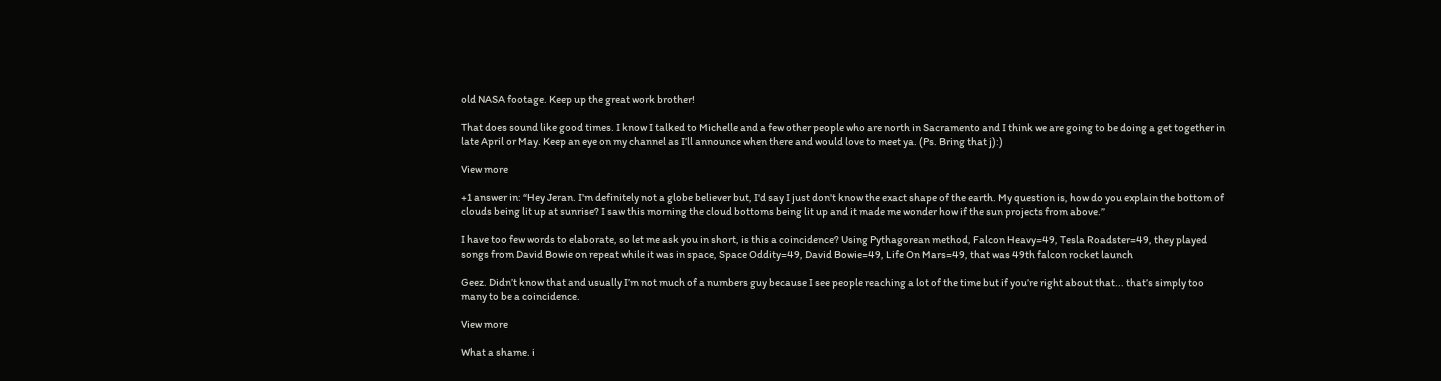old NASA footage. Keep up the great work brother!

That does sound like good times. I know I talked to Michelle and a few other people who are north in Sacramento and I think we are going to be doing a get together in late April or May. Keep an eye on my channel as I’ll announce when there and would love to meet ya. (Ps. Bring that j):)

View more

+1 answer in: “Hey Jeran. I'm definitely not a globe believer but, I'd say I just don't know the exact shape of the earth. My question is, how do you explain the bottom of clouds being lit up at sunrise? I saw this morning the cloud bottoms being lit up and it made me wonder how if the sun projects from above.”

I have too few words to elaborate, so let me ask you in short, is this a coincidence? Using Pythagorean method, Falcon Heavy=49, Tesla Roadster=49, they played songs from David Bowie on repeat while it was in space, Space Oddity=49, David Bowie=49, Life On Mars=49, that was 49th falcon rocket launch

Geez. Didn’t know that and usually I’m not much of a numbers guy because I see people reaching a lot of the time but if you’re right about that... that’s simply too many to be a coincidence.

View more

What a shame. i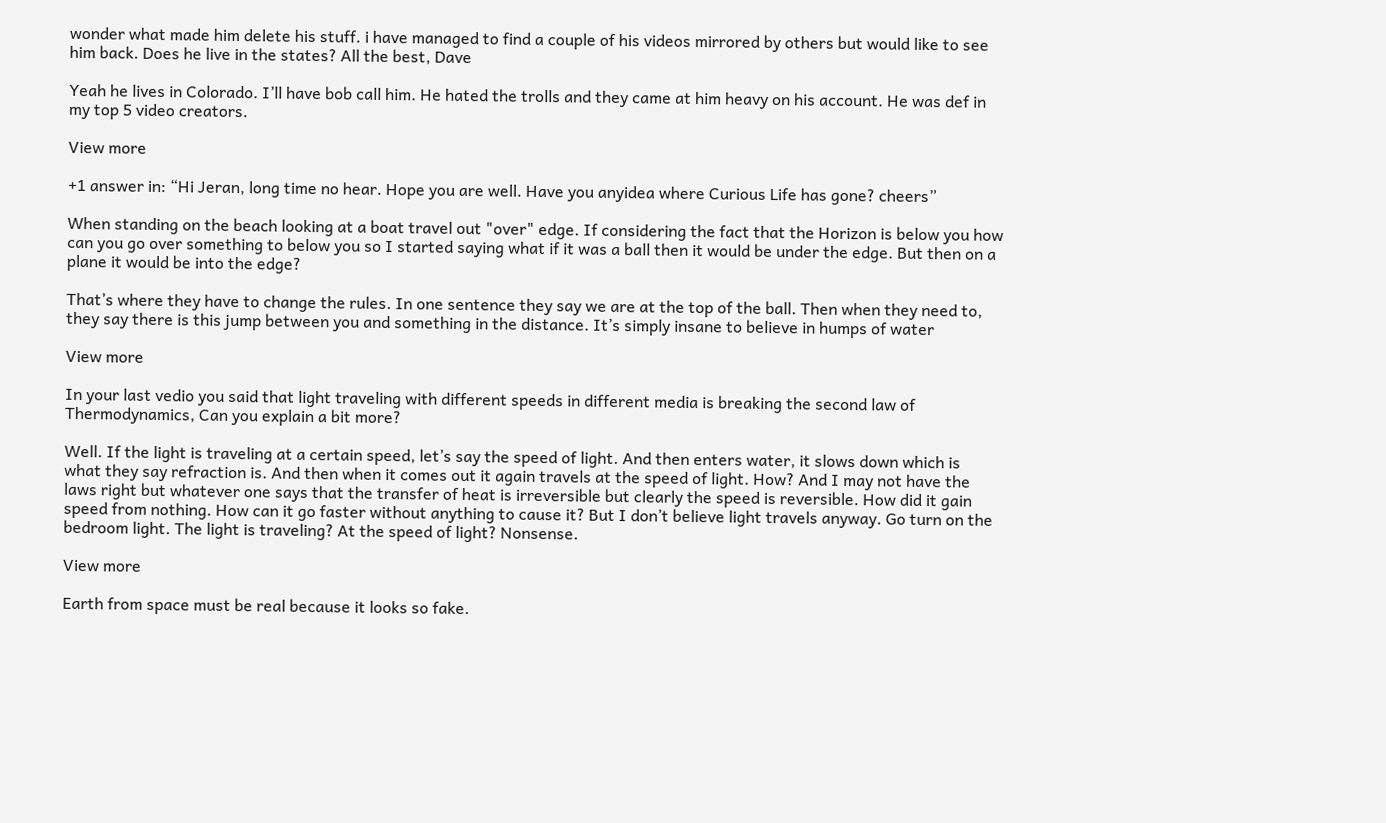wonder what made him delete his stuff. i have managed to find a couple of his videos mirrored by others but would like to see him back. Does he live in the states? All the best, Dave

Yeah he lives in Colorado. I’ll have bob call him. He hated the trolls and they came at him heavy on his account. He was def in my top 5 video creators.

View more

+1 answer in: “Hi Jeran, long time no hear. Hope you are well. Have you anyidea where Curious Life has gone? cheers”

When standing on the beach looking at a boat travel out "over" edge. If considering the fact that the Horizon is below you how can you go over something to below you so I started saying what if it was a ball then it would be under the edge. But then on a plane it would be into the edge?

That’s where they have to change the rules. In one sentence they say we are at the top of the ball. Then when they need to, they say there is this jump between you and something in the distance. It’s simply insane to believe in humps of water

View more

In your last vedio you said that light traveling with different speeds in different media is breaking the second law of Thermodynamics, Can you explain a bit more?

Well. If the light is traveling at a certain speed, let’s say the speed of light. And then enters water, it slows down which is what they say refraction is. And then when it comes out it again travels at the speed of light. How? And I may not have the laws right but whatever one says that the transfer of heat is irreversible but clearly the speed is reversible. How did it gain speed from nothing. How can it go faster without anything to cause it? But I don’t believe light travels anyway. Go turn on the bedroom light. The light is traveling? At the speed of light? Nonsense.

View more

Earth from space must be real because it looks so fake.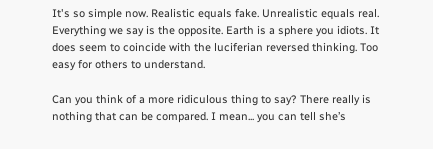It's so simple now. Realistic equals fake. Unrealistic equals real. Everything we say is the opposite. Earth is a sphere you idiots. It does seem to coincide with the luciferian reversed thinking. Too easy for others to understand.

Can you think of a more ridiculous thing to say? There really is nothing that can be compared. I mean... you can tell she’s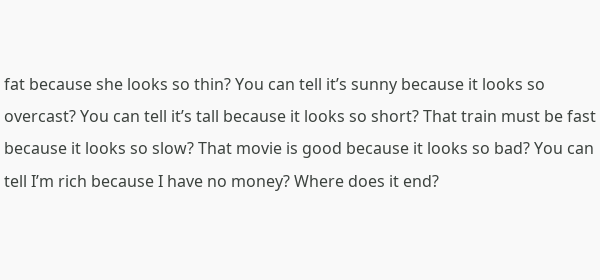fat because she looks so thin? You can tell it’s sunny because it looks so overcast? You can tell it’s tall because it looks so short? That train must be fast because it looks so slow? That movie is good because it looks so bad? You can tell I’m rich because I have no money? Where does it end?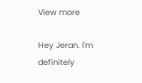View more

Hey Jeran. I'm definitely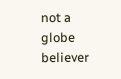not a globe believer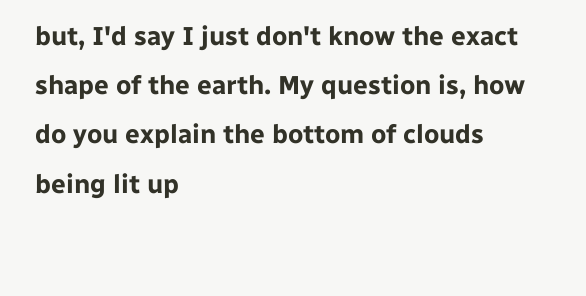but, I'd say I just don't know the exact shape of the earth. My question is, how do you explain the bottom of clouds being lit up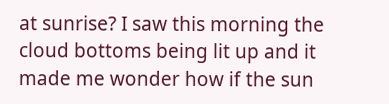at sunrise? I saw this morning the cloud bottoms being lit up and it made me wonder how if the sun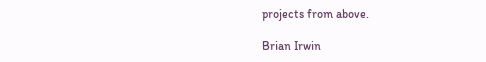projects from above.

Brian Irwin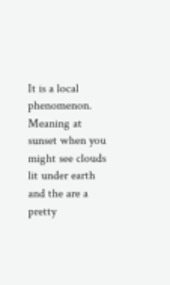It is a local phenomenon. Meaning at sunset when you might see clouds lit under earth and the are a pretty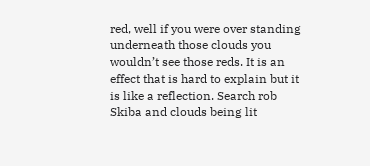red, well if you were over standing underneath those clouds you wouldn’t see those reds. It is an effect that is hard to explain but it is like a reflection. Search rob Skiba and clouds being lit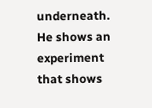underneath. He shows an experiment that shows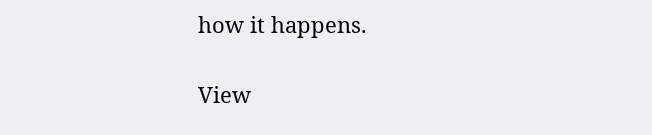how it happens.

View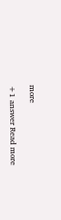more

+1 answer Read more